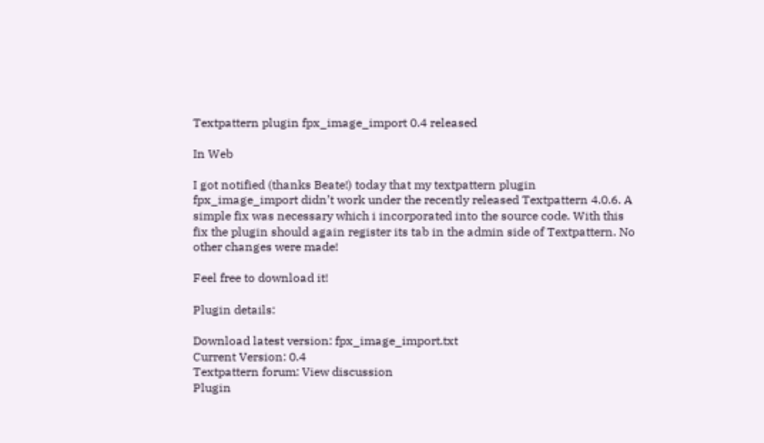Textpattern plugin fpx_image_import 0.4 released

In Web

I got notified (thanks Beate!) today that my textpattern plugin fpx_image_import didn’t work under the recently released Textpattern 4.0.6. A simple fix was necessary which i incorporated into the source code. With this fix the plugin should again register its tab in the admin side of Textpattern. No other changes were made!

Feel free to download it!

Plugin details:

Download latest version: fpx_image_import.txt
Current Version: 0.4
Textpattern forum: View discussion
Plugin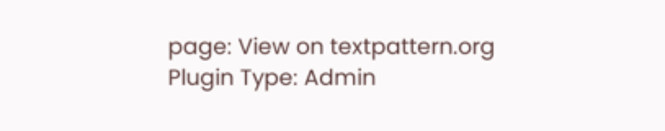page: View on textpattern.org
Plugin Type: Admin